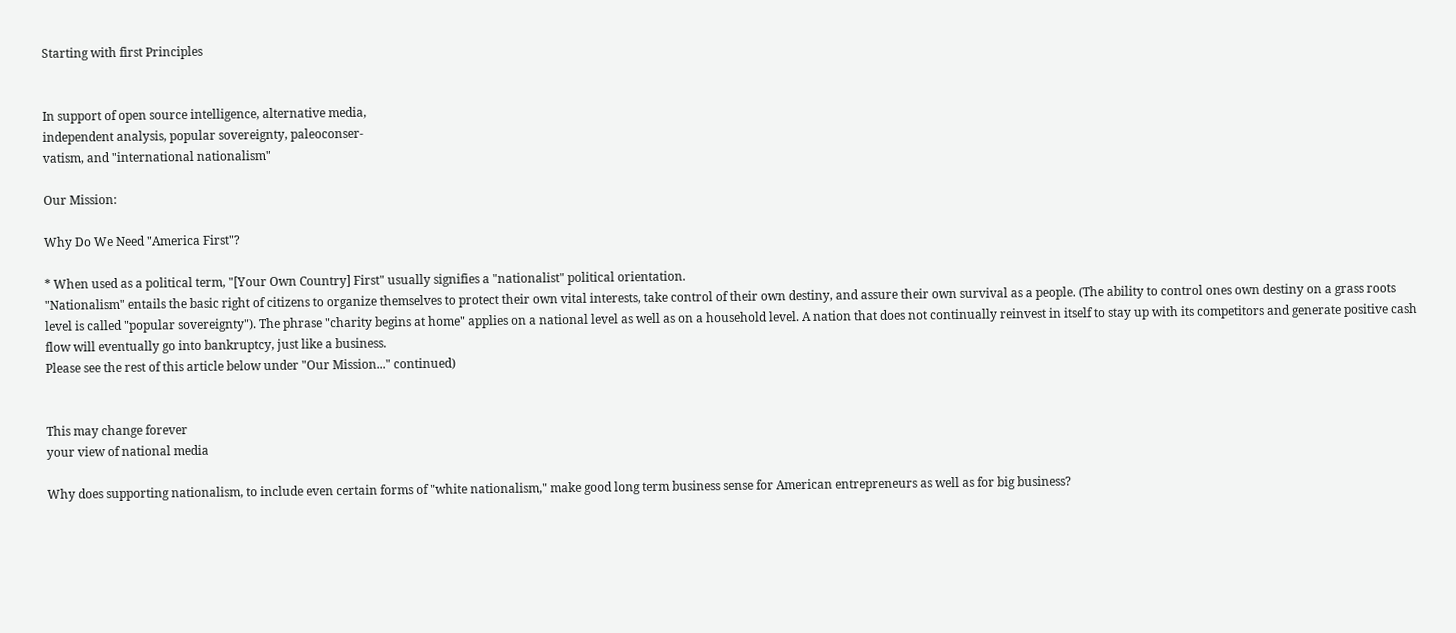Starting with first Principles


In support of open source intelligence, alternative media,
independent analysis, popular sovereignty, paleoconser-
vatism, and "international nationalism"

Our Mission:

Why Do We Need "America First"?

* When used as a political term, "[Your Own Country] First" usually signifies a "nationalist" political orientation.
"Nationalism" entails the basic right of citizens to organize themselves to protect their own vital interests, take control of their own destiny, and assure their own survival as a people. (The ability to control ones own destiny on a grass roots level is called "popular sovereignty"). The phrase "charity begins at home" applies on a national level as well as on a household level. A nation that does not continually reinvest in itself to stay up with its competitors and generate positive cash flow will eventually go into bankruptcy, just like a business.
Please see the rest of this article below under "Our Mission..." continued)


This may change forever
your view of national media

Why does supporting nationalism, to include even certain forms of "white nationalism," make good long term business sense for American entrepreneurs as well as for big business?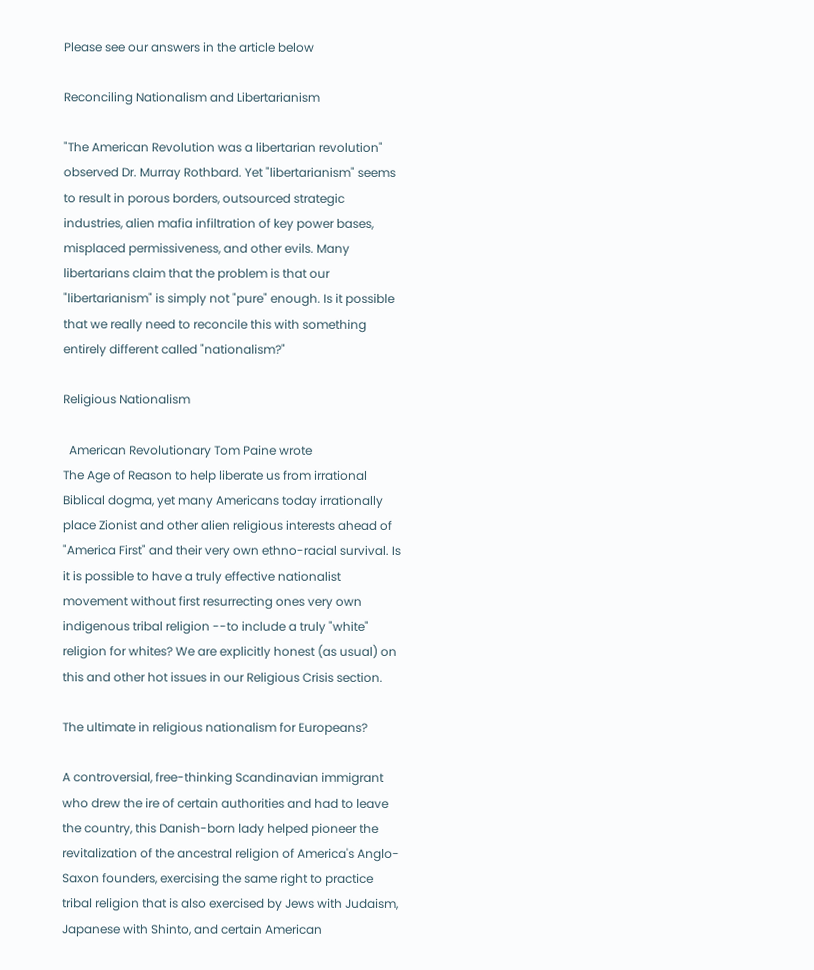Please see our answers in the article below

Reconciling Nationalism and Libertarianism

"The American Revolution was a libertarian revolution" observed Dr. Murray Rothbard. Yet "libertarianism" seems to result in porous borders, outsourced strategic industries, alien mafia infiltration of key power bases, misplaced permissiveness, and other evils. Many libertarians claim that the problem is that our "libertarianism" is simply not "pure" enough. Is it possible that we really need to reconcile this with something entirely different called "nationalism?"

Religious Nationalism

  American Revolutionary Tom Paine wrote
The Age of Reason to help liberate us from irrational Biblical dogma, yet many Americans today irrationally place Zionist and other alien religious interests ahead of "America First" and their very own ethno-racial survival. Is it is possible to have a truly effective nationalist movement without first resurrecting ones very own indigenous tribal religion --to include a truly "white" religion for whites? We are explicitly honest (as usual) on this and other hot issues in our Religious Crisis section.

The ultimate in religious nationalism for Europeans?

A controversial, free-thinking Scandinavian immigrant who drew the ire of certain authorities and had to leave the country, this Danish-born lady helped pioneer the revitalization of the ancestral religion of America's Anglo-Saxon founders, exercising the same right to practice tribal religion that is also exercised by Jews with Judaism, Japanese with Shinto, and certain American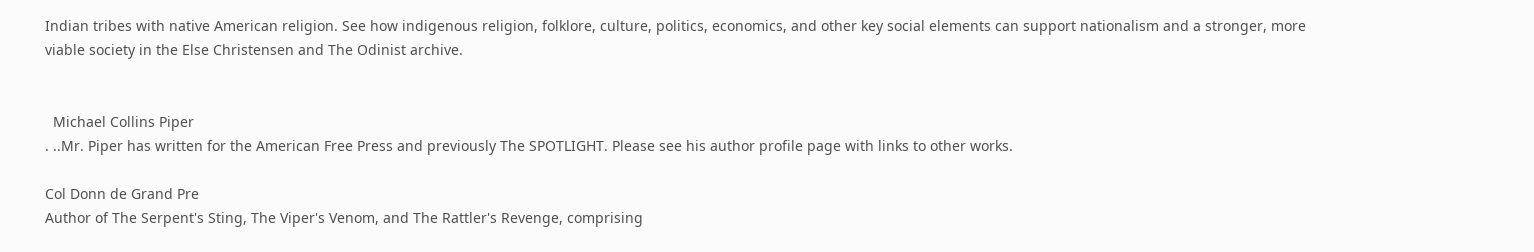Indian tribes with native American religion. See how indigenous religion, folklore, culture, politics, economics, and other key social elements can support nationalism and a stronger, more viable society in the Else Christensen and The Odinist archive.


  Michael Collins Piper
. ..Mr. Piper has written for the American Free Press and previously The SPOTLIGHT. Please see his author profile page with links to other works.

Col Donn de Grand Pre
Author of The Serpent's Sting, The Viper's Venom, and The Rattler's Revenge, comprising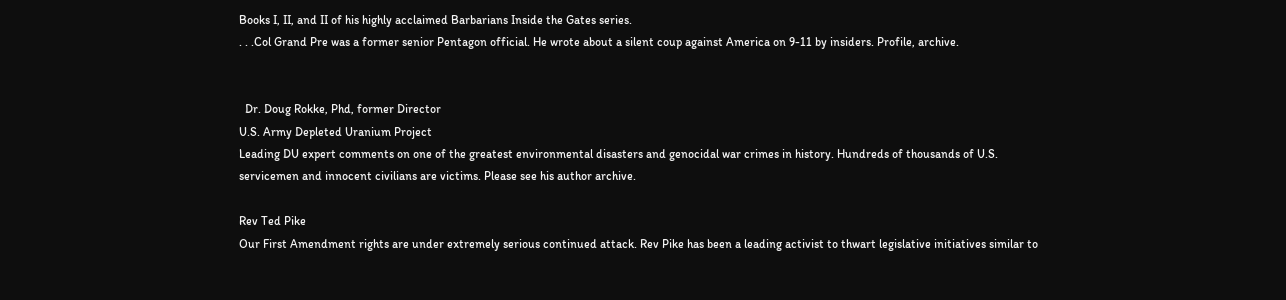Books I, II, and II of his highly acclaimed Barbarians Inside the Gates series.
. . .Col Grand Pre was a former senior Pentagon official. He wrote about a silent coup against America on 9-11 by insiders. Profile, archive.


  Dr. Doug Rokke, Phd, former Director
U.S. Army Depleted Uranium Project
Leading DU expert comments on one of the greatest environmental disasters and genocidal war crimes in history. Hundreds of thousands of U.S. servicemen and innocent civilians are victims. Please see his author archive.

Rev Ted Pike
Our First Amendment rights are under extremely serious continued attack. Rev Pike has been a leading activist to thwart legislative initiatives similar to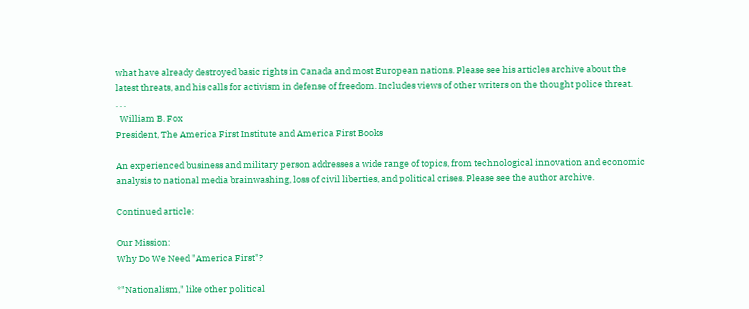what have already destroyed basic rights in Canada and most European nations. Please see his articles archive about the latest threats, and his calls for activism in defense of freedom. Includes views of other writers on the thought police threat.
. . .
  William B. Fox
President, The America First Institute and America First Books

An experienced business and military person addresses a wide range of topics, from technological innovation and economic analysis to national media brainwashing, loss of civil liberties, and political crises. Please see the author archive.

Continued article:

Our Mission:
Why Do We Need "America First"?

*"Nationalism," like other political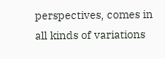perspectives, comes in all kinds of variations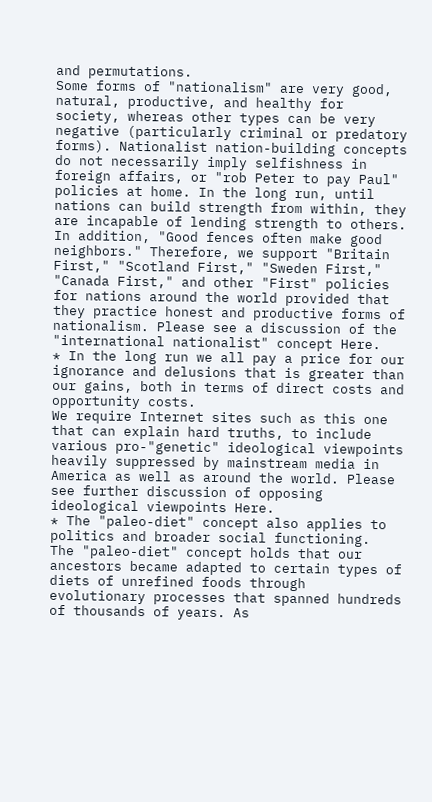and permutations.
Some forms of "nationalism" are very good, natural, productive, and healthy for society, whereas other types can be very negative (particularly criminal or predatory forms). Nationalist nation-building concepts do not necessarily imply selfishness in foreign affairs, or "rob Peter to pay Paul" policies at home. In the long run, until nations can build strength from within, they are incapable of lending strength to others. In addition, "Good fences often make good neighbors." Therefore, we support "Britain First," "Scotland First," "Sweden First," "Canada First," and other "First" policies for nations around the world provided that they practice honest and productive forms of nationalism. Please see a discussion of the "international nationalist" concept Here.
* In the long run we all pay a price for our ignorance and delusions that is greater than our gains, both in terms of direct costs and opportunity costs.
We require Internet sites such as this one that can explain hard truths, to include various pro-"genetic" ideological viewpoints heavily suppressed by mainstream media in America as well as around the world. Please see further discussion of opposing ideological viewpoints Here.
* The "paleo-diet" concept also applies to politics and broader social functioning.
The "paleo-diet" concept holds that our ancestors became adapted to certain types of diets of unrefined foods through evolutionary processes that spanned hundreds of thousands of years. As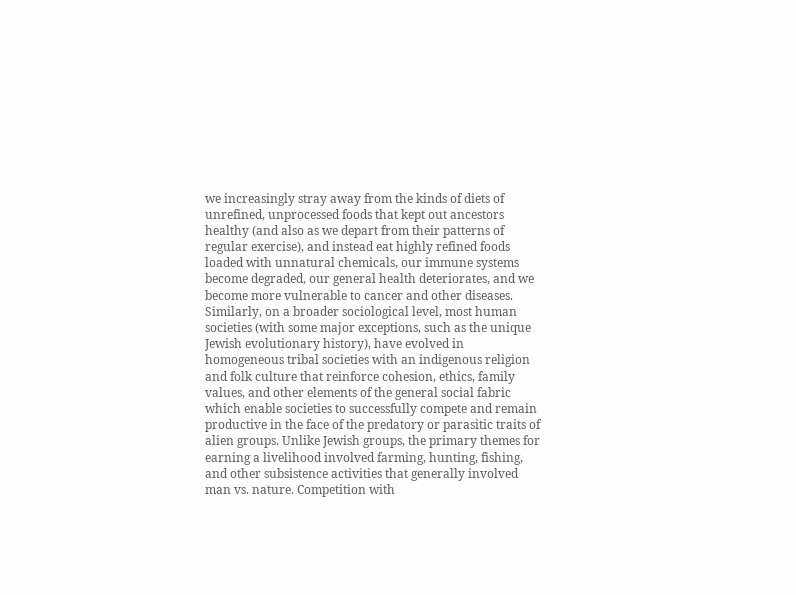we increasingly stray away from the kinds of diets of unrefined, unprocessed foods that kept out ancestors healthy (and also as we depart from their patterns of regular exercise), and instead eat highly refined foods loaded with unnatural chemicals, our immune systems become degraded, our general health deteriorates, and we become more vulnerable to cancer and other diseases.
Similarly, on a broader sociological level, most human societies (with some major exceptions, such as the unique Jewish evolutionary history), have evolved in homogeneous tribal societies with an indigenous religion and folk culture that reinforce cohesion, ethics, family values, and other elements of the general social fabric which enable societies to successfully compete and remain productive in the face of the predatory or parasitic traits of alien groups. Unlike Jewish groups, the primary themes for earning a livelihood involved farming, hunting, fishing, and other subsistence activities that generally involved man vs. nature. Competition with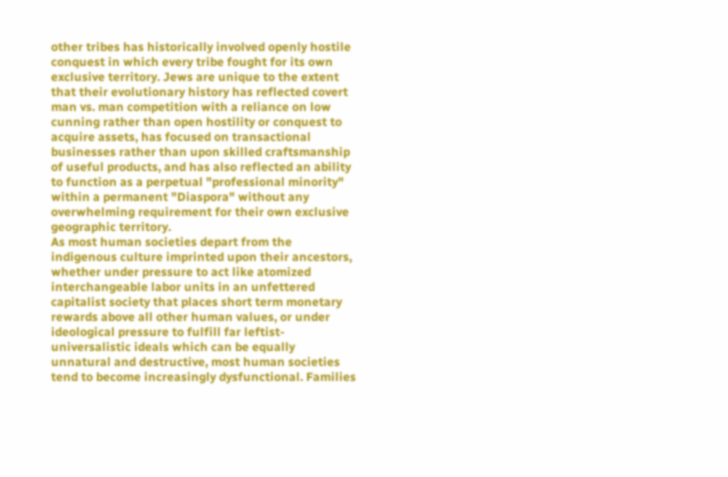other tribes has historically involved openly hostile conquest in which every tribe fought for its own exclusive territory. Jews are unique to the extent that their evolutionary history has reflected covert man vs. man competition with a reliance on low cunning rather than open hostility or conquest to acquire assets, has focused on transactional businesses rather than upon skilled craftsmanship of useful products, and has also reflected an ability to function as a perpetual "professional minority" within a permanent "Diaspora" without any overwhelming requirement for their own exclusive geographic territory.
As most human societies depart from the indigenous culture imprinted upon their ancestors, whether under pressure to act like atomized interchangeable labor units in an unfettered capitalist society that places short term monetary rewards above all other human values, or under ideological pressure to fulfill far leftist-universalistic ideals which can be equally unnatural and destructive, most human societies tend to become increasingly dysfunctional. Families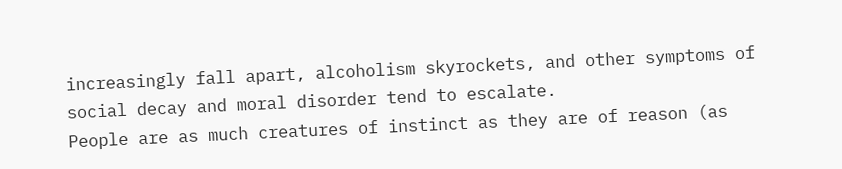increasingly fall apart, alcoholism skyrockets, and other symptoms of social decay and moral disorder tend to escalate.
People are as much creatures of instinct as they are of reason (as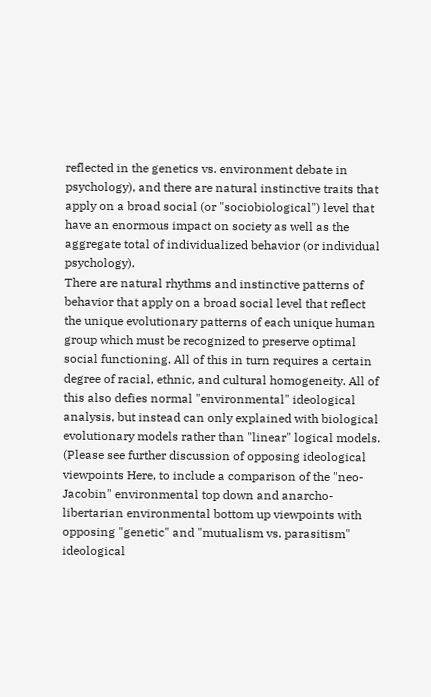reflected in the genetics vs. environment debate in psychology), and there are natural instinctive traits that apply on a broad social (or "sociobiological") level that have an enormous impact on society as well as the aggregate total of individualized behavior (or individual psychology).
There are natural rhythms and instinctive patterns of behavior that apply on a broad social level that reflect the unique evolutionary patterns of each unique human group which must be recognized to preserve optimal social functioning. All of this in turn requires a certain degree of racial, ethnic, and cultural homogeneity. All of this also defies normal "environmental" ideological analysis, but instead can only explained with biological evolutionary models rather than "linear" logical models. (Please see further discussion of opposing ideological viewpoints Here, to include a comparison of the "neo-Jacobin" environmental top down and anarcho-libertarian environmental bottom up viewpoints with opposing "genetic" and "mutualism vs. parasitism" ideological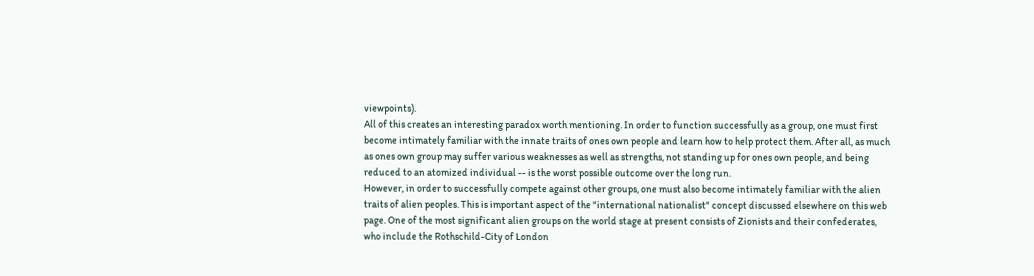viewpoints).
All of this creates an interesting paradox worth mentioning. In order to function successfully as a group, one must first become intimately familiar with the innate traits of ones own people and learn how to help protect them. After all, as much as ones own group may suffer various weaknesses as well as strengths, not standing up for ones own people, and being reduced to an atomized individual -- is the worst possible outcome over the long run.
However, in order to successfully compete against other groups, one must also become intimately familiar with the alien traits of alien peoples. This is important aspect of the "international nationalist" concept discussed elsewhere on this web page. One of the most significant alien groups on the world stage at present consists of Zionists and their confederates, who include the Rothschild-City of London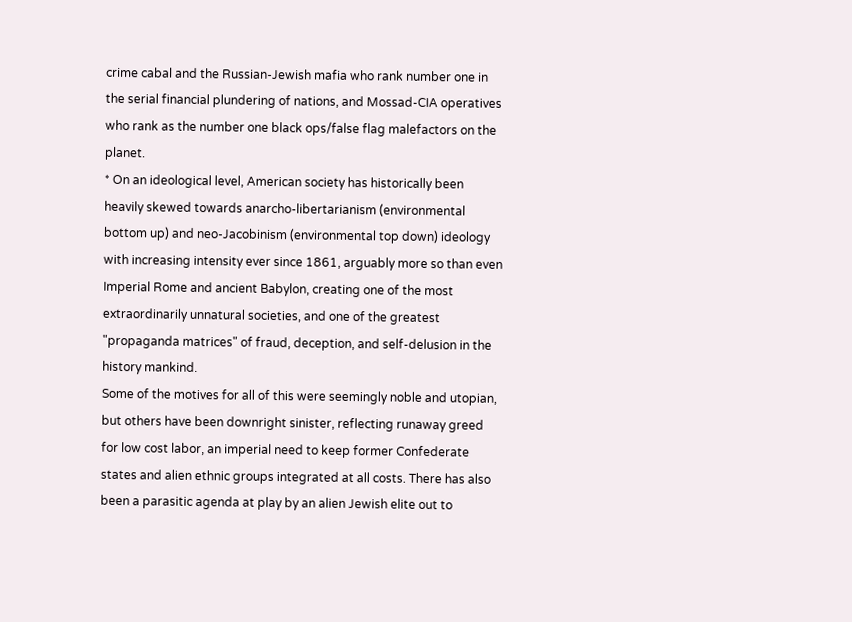crime cabal and the Russian-Jewish mafia who rank number one in the serial financial plundering of nations, and Mossad-CIA operatives who rank as the number one black ops/false flag malefactors on the planet.
* On an ideological level, American society has historically been heavily skewed towards anarcho-libertarianism (environmental bottom up) and neo-Jacobinism (environmental top down) ideology with increasing intensity ever since 1861, arguably more so than even Imperial Rome and ancient Babylon, creating one of the most extraordinarily unnatural societies, and one of the greatest "propaganda matrices" of fraud, deception, and self-delusion in the history mankind.
Some of the motives for all of this were seemingly noble and utopian, but others have been downright sinister, reflecting runaway greed for low cost labor, an imperial need to keep former Confederate states and alien ethnic groups integrated at all costs. There has also been a parasitic agenda at play by an alien Jewish elite out to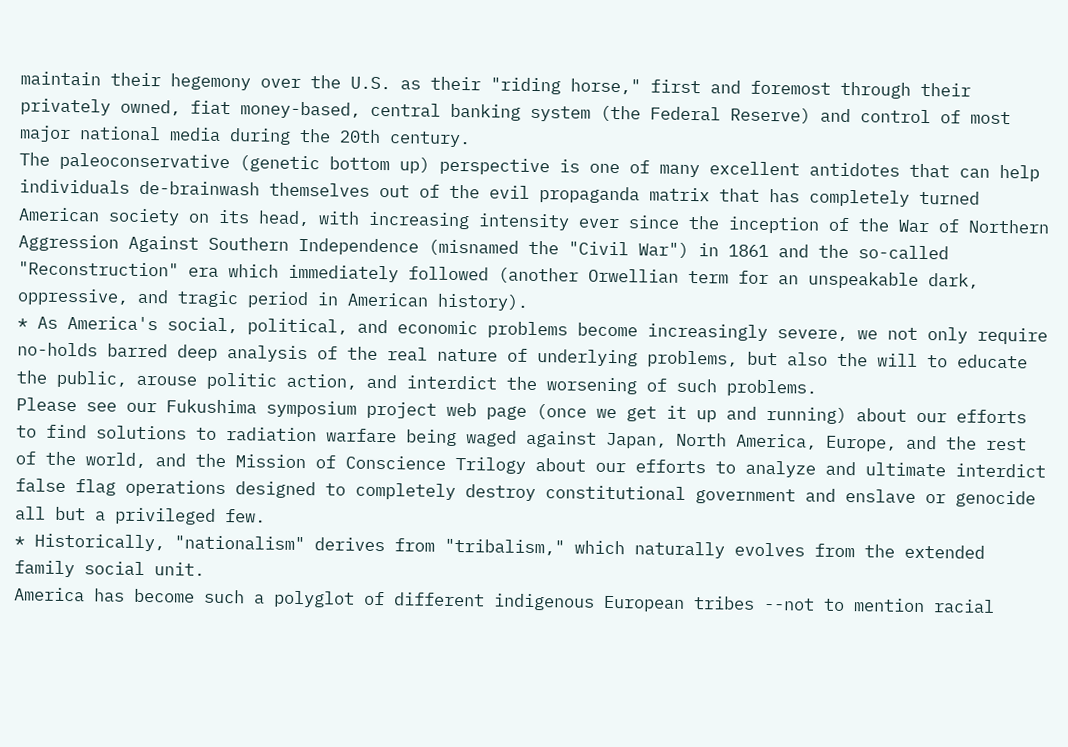maintain their hegemony over the U.S. as their "riding horse," first and foremost through their privately owned, fiat money-based, central banking system (the Federal Reserve) and control of most major national media during the 20th century.
The paleoconservative (genetic bottom up) perspective is one of many excellent antidotes that can help individuals de-brainwash themselves out of the evil propaganda matrix that has completely turned American society on its head, with increasing intensity ever since the inception of the War of Northern Aggression Against Southern Independence (misnamed the "Civil War") in 1861 and the so-called "Reconstruction" era which immediately followed (another Orwellian term for an unspeakable dark, oppressive, and tragic period in American history).
* As America's social, political, and economic problems become increasingly severe, we not only require no-holds barred deep analysis of the real nature of underlying problems, but also the will to educate the public, arouse politic action, and interdict the worsening of such problems.
Please see our Fukushima symposium project web page (once we get it up and running) about our efforts to find solutions to radiation warfare being waged against Japan, North America, Europe, and the rest of the world, and the Mission of Conscience Trilogy about our efforts to analyze and ultimate interdict false flag operations designed to completely destroy constitutional government and enslave or genocide all but a privileged few.
* Historically, "nationalism" derives from "tribalism," which naturally evolves from the extended family social unit.
America has become such a polyglot of different indigenous European tribes --not to mention racial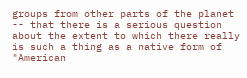groups from other parts of the planet -- that there is a serious question about the extent to which there really is such a thing as a native form of "American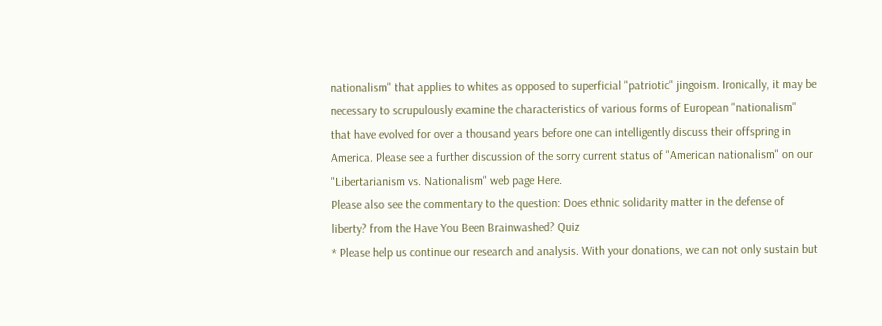nationalism" that applies to whites as opposed to superficial "patriotic" jingoism. Ironically, it may be necessary to scrupulously examine the characteristics of various forms of European "nationalism" that have evolved for over a thousand years before one can intelligently discuss their offspring in America. Please see a further discussion of the sorry current status of "American nationalism" on our "Libertarianism vs. Nationalism" web page Here.
Please also see the commentary to the question: Does ethnic solidarity matter in the defense of liberty? from the Have You Been Brainwashed? Quiz
* Please help us continue our research and analysis. With your donations, we can not only sustain but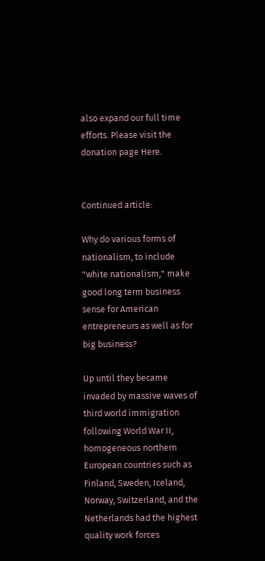also expand our full time efforts. Please visit the donation page Here.


Continued article:

Why do various forms of nationalism, to include "white nationalism," make good long term business sense for American entrepreneurs as well as for big business?

Up until they became invaded by massive waves of third world immigration following World War II, homogeneous northern European countries such as Finland, Sweden, Iceland, Norway, Switzerland, and the Netherlands had the highest quality work forces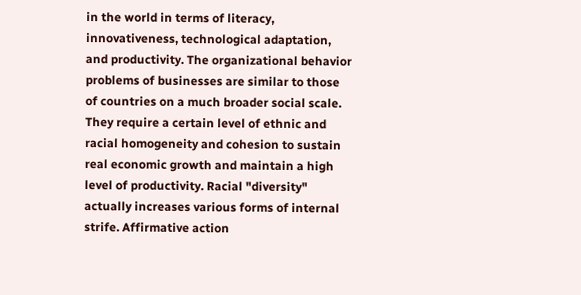in the world in terms of literacy, innovativeness, technological adaptation, and productivity. The organizational behavior problems of businesses are similar to those of countries on a much broader social scale. They require a certain level of ethnic and racial homogeneity and cohesion to sustain real economic growth and maintain a high level of productivity. Racial "diversity" actually increases various forms of internal strife. Affirmative action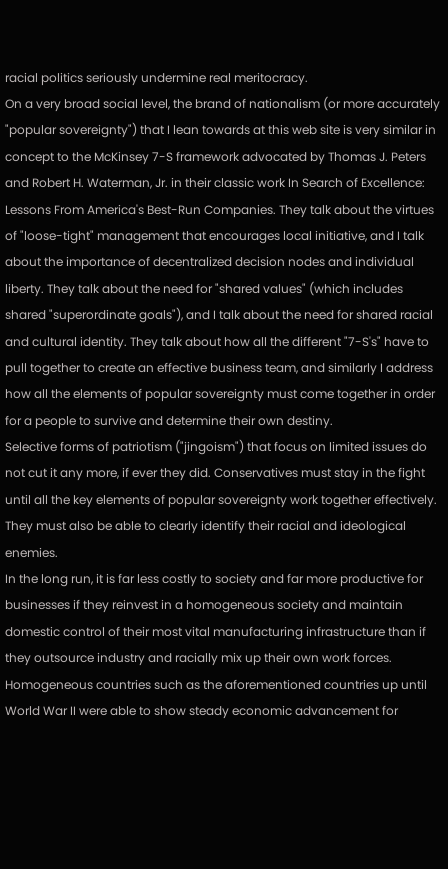racial politics seriously undermine real meritocracy.
On a very broad social level, the brand of nationalism (or more accurately "popular sovereignty") that I lean towards at this web site is very similar in concept to the McKinsey 7-S framework advocated by Thomas J. Peters and Robert H. Waterman, Jr. in their classic work In Search of Excellence: Lessons From America's Best-Run Companies. They talk about the virtues of "loose-tight" management that encourages local initiative, and I talk about the importance of decentralized decision nodes and individual liberty. They talk about the need for "shared values" (which includes shared "superordinate goals"), and I talk about the need for shared racial and cultural identity. They talk about how all the different "7-S's" have to pull together to create an effective business team, and similarly I address how all the elements of popular sovereignty must come together in order for a people to survive and determine their own destiny.
Selective forms of patriotism ("jingoism") that focus on limited issues do not cut it any more, if ever they did. Conservatives must stay in the fight until all the key elements of popular sovereignty work together effectively. They must also be able to clearly identify their racial and ideological enemies.
In the long run, it is far less costly to society and far more productive for businesses if they reinvest in a homogeneous society and maintain domestic control of their most vital manufacturing infrastructure than if they outsource industry and racially mix up their own work forces. Homogeneous countries such as the aforementioned countries up until World War II were able to show steady economic advancement for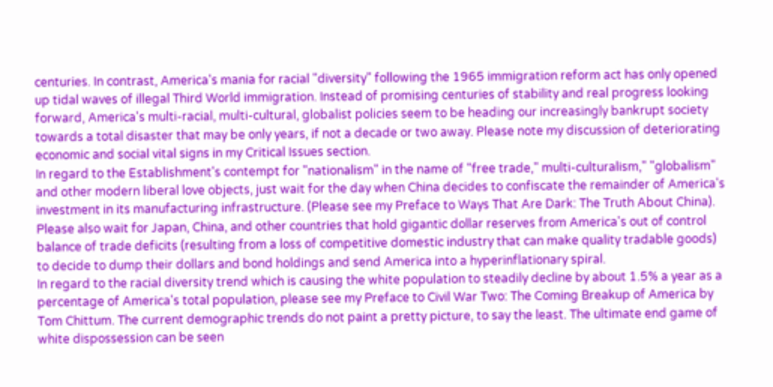centuries. In contrast, America's mania for racial "diversity" following the 1965 immigration reform act has only opened up tidal waves of illegal Third World immigration. Instead of promising centuries of stability and real progress looking forward, America's multi-racial, multi-cultural, globalist policies seem to be heading our increasingly bankrupt society towards a total disaster that may be only years, if not a decade or two away. Please note my discussion of deteriorating economic and social vital signs in my Critical Issues section.
In regard to the Establishment's contempt for "nationalism" in the name of "free trade," multi-culturalism," "globalism" and other modern liberal love objects, just wait for the day when China decides to confiscate the remainder of America's investment in its manufacturing infrastructure. (Please see my Preface to Ways That Are Dark: The Truth About China). Please also wait for Japan, China, and other countries that hold gigantic dollar reserves from America's out of control balance of trade deficits (resulting from a loss of competitive domestic industry that can make quality tradable goods) to decide to dump their dollars and bond holdings and send America into a hyperinflationary spiral.
In regard to the racial diversity trend which is causing the white population to steadily decline by about 1.5% a year as a percentage of America's total population, please see my Preface to Civil War Two: The Coming Breakup of America by Tom Chittum. The current demographic trends do not paint a pretty picture, to say the least. The ultimate end game of white dispossession can be seen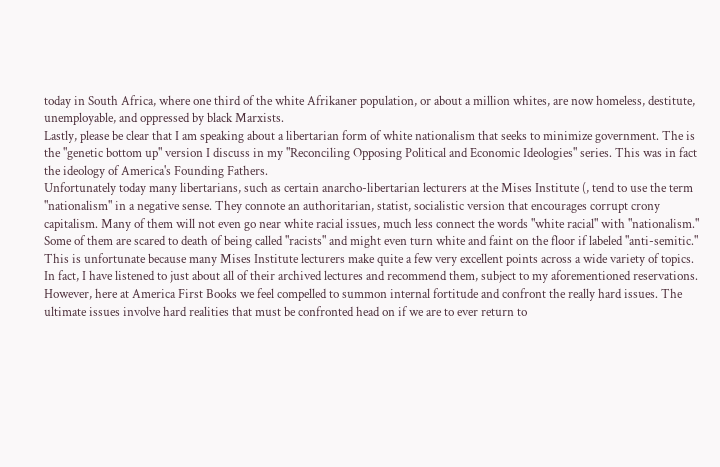today in South Africa, where one third of the white Afrikaner population, or about a million whites, are now homeless, destitute, unemployable, and oppressed by black Marxists.
Lastly, please be clear that I am speaking about a libertarian form of white nationalism that seeks to minimize government. The is the "genetic bottom up" version I discuss in my "Reconciling Opposing Political and Economic Ideologies" series. This was in fact the ideology of America's Founding Fathers.
Unfortunately today many libertarians, such as certain anarcho-libertarian lecturers at the Mises Institute (, tend to use the term "nationalism" in a negative sense. They connote an authoritarian, statist, socialistic version that encourages corrupt crony capitalism. Many of them will not even go near white racial issues, much less connect the words "white racial" with "nationalism." Some of them are scared to death of being called "racists" and might even turn white and faint on the floor if labeled "anti-semitic."
This is unfortunate because many Mises Institute lecturers make quite a few very excellent points across a wide variety of topics. In fact, I have listened to just about all of their archived lectures and recommend them, subject to my aforementioned reservations. However, here at America First Books we feel compelled to summon internal fortitude and confront the really hard issues. The ultimate issues involve hard realities that must be confronted head on if we are to ever return to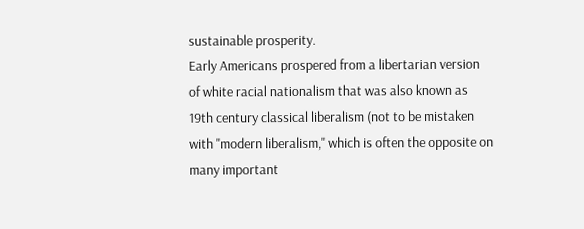sustainable prosperity.
Early Americans prospered from a libertarian version of white racial nationalism that was also known as 19th century classical liberalism (not to be mistaken with "modern liberalism," which is often the opposite on many important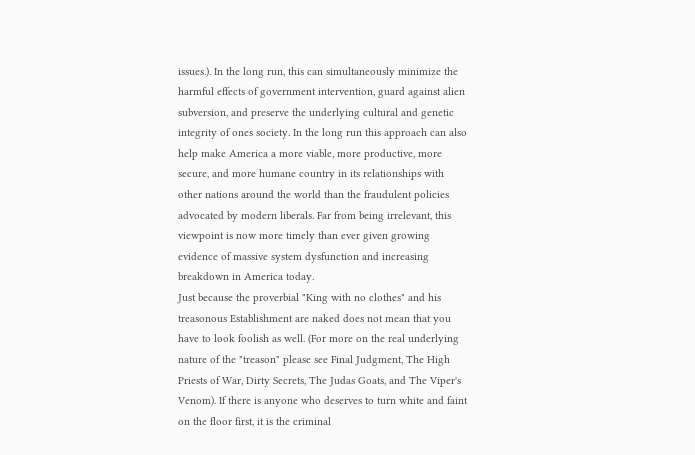issues.). In the long run, this can simultaneously minimize the harmful effects of government intervention, guard against alien subversion, and preserve the underlying cultural and genetic integrity of ones society. In the long run this approach can also help make America a more viable, more productive, more secure, and more humane country in its relationships with other nations around the world than the fraudulent policies advocated by modern liberals. Far from being irrelevant, this viewpoint is now more timely than ever given growing evidence of massive system dysfunction and increasing breakdown in America today.
Just because the proverbial "King with no clothes" and his treasonous Establishment are naked does not mean that you have to look foolish as well. (For more on the real underlying nature of the "treason" please see Final Judgment, The High Priests of War, Dirty Secrets, The Judas Goats, and The Viper's Venom). If there is anyone who deserves to turn white and faint on the floor first, it is the criminal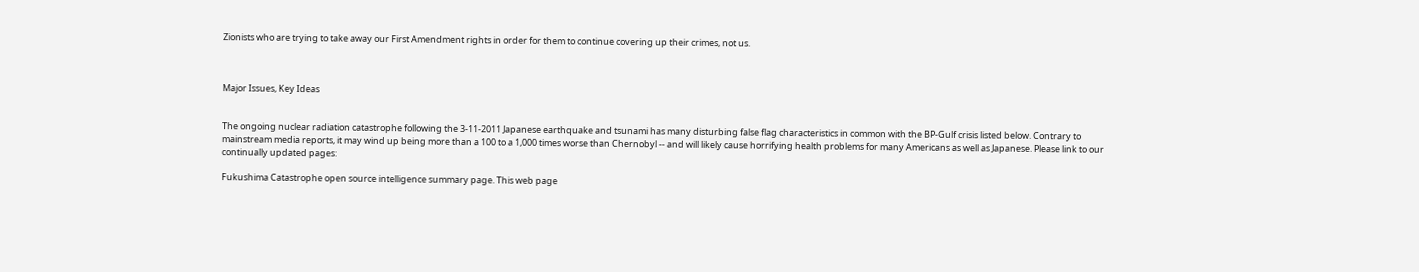Zionists who are trying to take away our First Amendment rights in order for them to continue covering up their crimes, not us.



Major Issues, Key Ideas


The ongoing nuclear radiation catastrophe following the 3-11-2011 Japanese earthquake and tsunami has many disturbing false flag characteristics in common with the BP-Gulf crisis listed below. Contrary to mainstream media reports, it may wind up being more than a 100 to a 1,000 times worse than Chernobyl -- and will likely cause horrifying health problems for many Americans as well as Japanese. Please link to our continually updated pages:

Fukushima Catastrophe open source intelligence summary page. This web page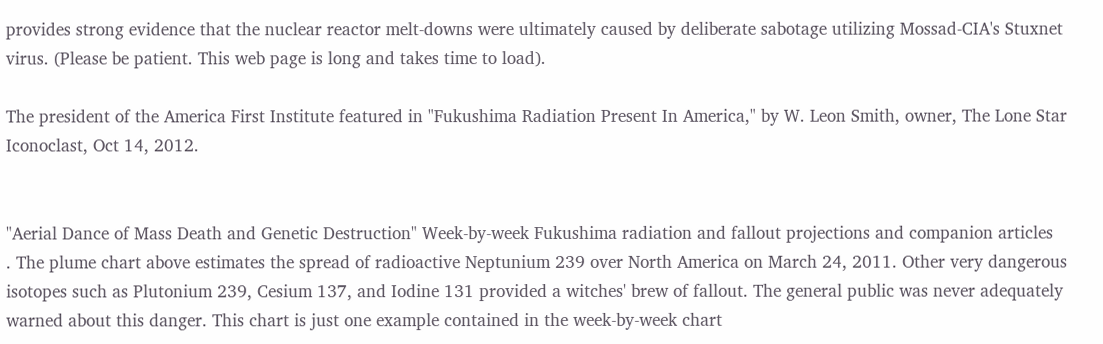provides strong evidence that the nuclear reactor melt-downs were ultimately caused by deliberate sabotage utilizing Mossad-CIA's Stuxnet virus. (Please be patient. This web page is long and takes time to load).

The president of the America First Institute featured in "Fukushima Radiation Present In America," by W. Leon Smith, owner, The Lone Star Iconoclast, Oct 14, 2012.


"Aerial Dance of Mass Death and Genetic Destruction" Week-by-week Fukushima radiation and fallout projections and companion articles
. The plume chart above estimates the spread of radioactive Neptunium 239 over North America on March 24, 2011. Other very dangerous isotopes such as Plutonium 239, Cesium 137, and Iodine 131 provided a witches' brew of fallout. The general public was never adequately warned about this danger. This chart is just one example contained in the week-by-week chart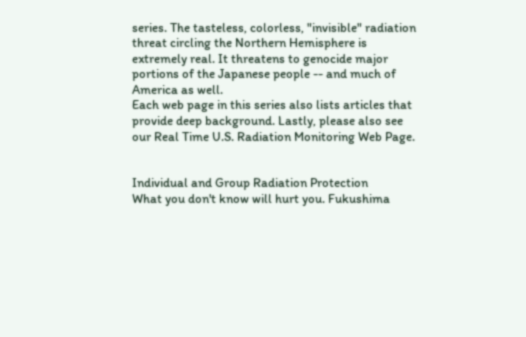series. The tasteless, colorless, "invisible" radiation threat circling the Northern Hemisphere is extremely real. It threatens to genocide major portions of the Japanese people -- and much of America as well.
Each web page in this series also lists articles that provide deep background. Lastly, please also see our Real Time U.S. Radiation Monitoring Web Page.


Individual and Group Radiation Protection
What you don't know will hurt you. Fukushima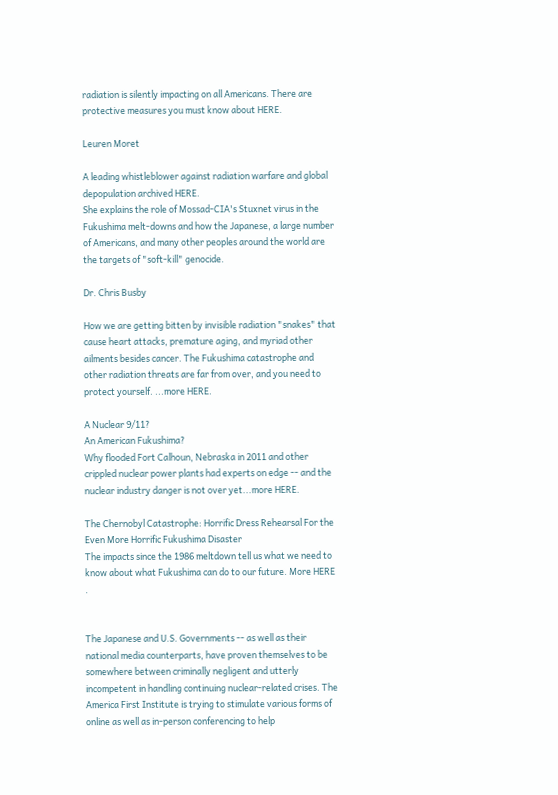radiation is silently impacting on all Americans. There are protective measures you must know about HERE.

Leuren Moret

A leading whistleblower against radiation warfare and global depopulation archived HERE.
She explains the role of Mossad-CIA's Stuxnet virus in the Fukushima melt-downs and how the Japanese, a large number of Americans, and many other peoples around the world are the targets of "soft-kill" genocide.

Dr. Chris Busby

How we are getting bitten by invisible radiation "snakes" that cause heart attacks, premature aging, and myriad other ailments besides cancer. The Fukushima catastrophe and other radiation threats are far from over, and you need to protect yourself. ...more HERE.

A Nuclear 9/11?
An American Fukushima?
Why flooded Fort Calhoun, Nebraska in 2011 and other crippled nuclear power plants had experts on edge -- and the nuclear industry danger is not over yet...more HERE.

The Chernobyl Catastrophe: Horrific Dress Rehearsal For the Even More Horrific Fukushima Disaster
The impacts since the 1986 meltdown tell us what we need to know about what Fukushima can do to our future. More HERE .


The Japanese and U.S. Governments -- as well as their national media counterparts, have proven themselves to be somewhere between criminally negligent and utterly incompetent in handling continuing nuclear-related crises. The America First Institute is trying to stimulate various forms of online as well as in-person conferencing to help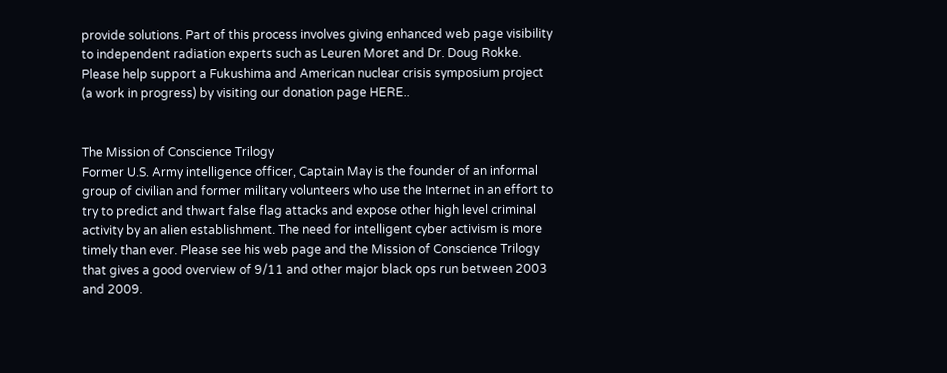provide solutions. Part of this process involves giving enhanced web page visibility to independent radiation experts such as Leuren Moret and Dr. Doug Rokke.
Please help support a Fukushima and American nuclear crisis symposium project (a work in progress) by visiting our donation page HERE..


The Mission of Conscience Trilogy
Former U.S. Army intelligence officer, Captain May is the founder of an informal group of civilian and former military volunteers who use the Internet in an effort to try to predict and thwart false flag attacks and expose other high level criminal activity by an alien establishment. The need for intelligent cyber activism is more timely than ever. Please see his web page and the Mission of Conscience Trilogy that gives a good overview of 9/11 and other major black ops run between 2003 and 2009.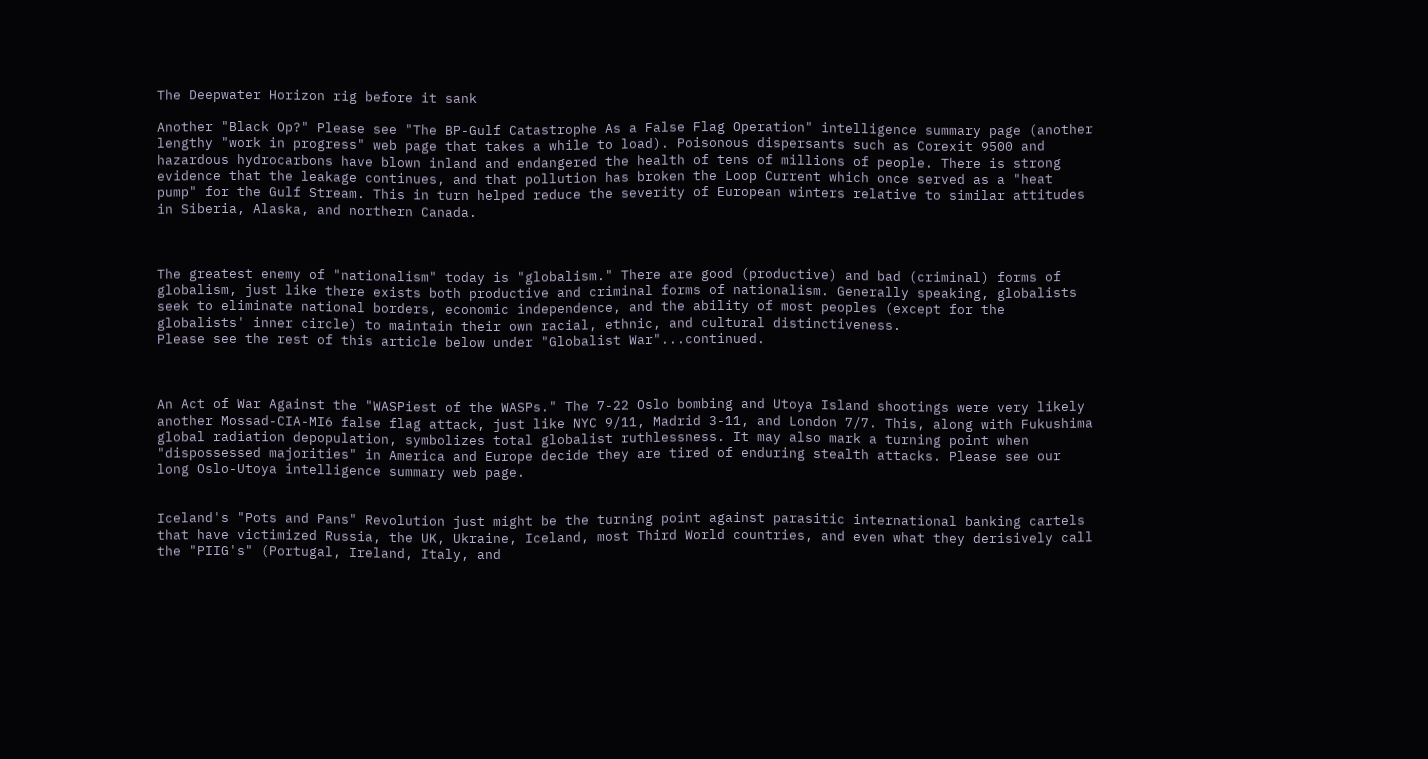The Deepwater Horizon rig before it sank

Another "Black Op?" Please see "The BP-Gulf Catastrophe As a False Flag Operation" intelligence summary page (another lengthy "work in progress" web page that takes a while to load). Poisonous dispersants such as Corexit 9500 and hazardous hydrocarbons have blown inland and endangered the health of tens of millions of people. There is strong evidence that the leakage continues, and that pollution has broken the Loop Current which once served as a "heat pump" for the Gulf Stream. This in turn helped reduce the severity of European winters relative to similar attitudes in Siberia, Alaska, and northern Canada.



The greatest enemy of "nationalism" today is "globalism." There are good (productive) and bad (criminal) forms of globalism, just like there exists both productive and criminal forms of nationalism. Generally speaking, globalists seek to eliminate national borders, economic independence, and the ability of most peoples (except for the globalists' inner circle) to maintain their own racial, ethnic, and cultural distinctiveness.
Please see the rest of this article below under "Globalist War"...continued.



An Act of War Against the "WASPiest of the WASPs." The 7-22 Oslo bombing and Utoya Island shootings were very likely another Mossad-CIA-MI6 false flag attack, just like NYC 9/11, Madrid 3-11, and London 7/7. This, along with Fukushima global radiation depopulation, symbolizes total globalist ruthlessness. It may also mark a turning point when "dispossessed majorities" in America and Europe decide they are tired of enduring stealth attacks. Please see our long Oslo-Utoya intelligence summary web page.


Iceland's "Pots and Pans" Revolution just might be the turning point against parasitic international banking cartels that have victimized Russia, the UK, Ukraine, Iceland, most Third World countries, and even what they derisively call the "PIIG's" (Portugal, Ireland, Italy, and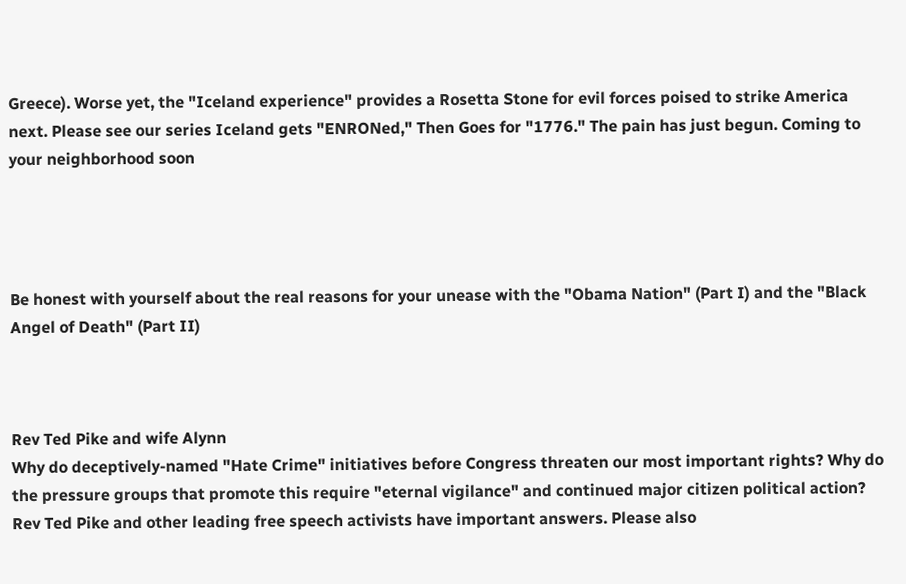Greece). Worse yet, the "Iceland experience" provides a Rosetta Stone for evil forces poised to strike America next. Please see our series Iceland gets "ENRONed," Then Goes for "1776." The pain has just begun. Coming to your neighborhood soon




Be honest with yourself about the real reasons for your unease with the "Obama Nation" (Part I) and the "Black Angel of Death" (Part II)



Rev Ted Pike and wife Alynn
Why do deceptively-named "Hate Crime" initiatives before Congress threaten our most important rights? Why do the pressure groups that promote this require "eternal vigilance" and continued major citizen political action? Rev Ted Pike and other leading free speech activists have important answers. Please also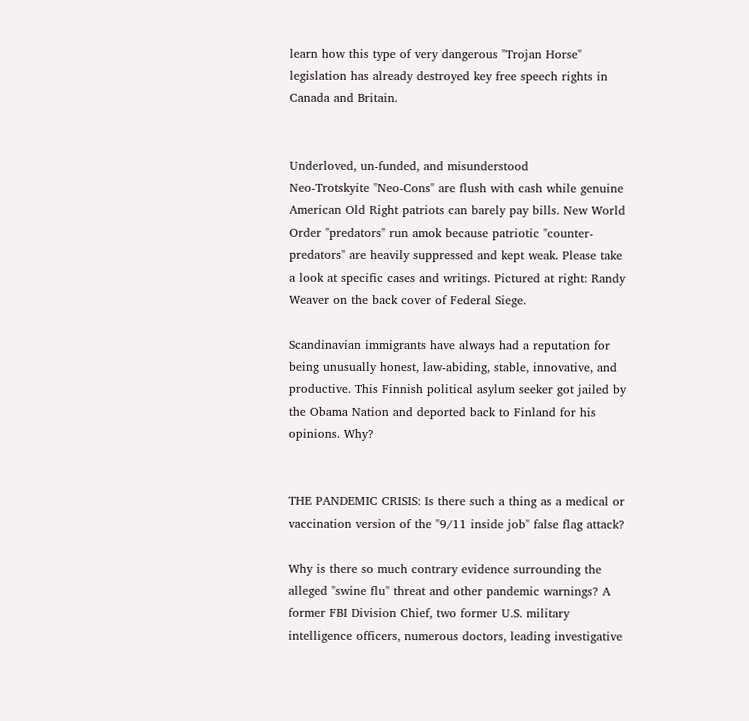learn how this type of very dangerous "Trojan Horse" legislation has already destroyed key free speech rights in Canada and Britain.


Underloved, un-funded, and misunderstood
Neo-Trotskyite "Neo-Cons" are flush with cash while genuine American Old Right patriots can barely pay bills. New World Order "predators" run amok because patriotic "counter-predators" are heavily suppressed and kept weak. Please take a look at specific cases and writings. Pictured at right: Randy Weaver on the back cover of Federal Siege.

Scandinavian immigrants have always had a reputation for being unusually honest, law-abiding, stable, innovative, and productive. This Finnish political asylum seeker got jailed by the Obama Nation and deported back to Finland for his opinions. Why?


THE PANDEMIC CRISIS: Is there such a thing as a medical or vaccination version of the "9/11 inside job" false flag attack?

Why is there so much contrary evidence surrounding the alleged "swine flu" threat and other pandemic warnings? A former FBI Division Chief, two former U.S. military intelligence officers, numerous doctors, leading investigative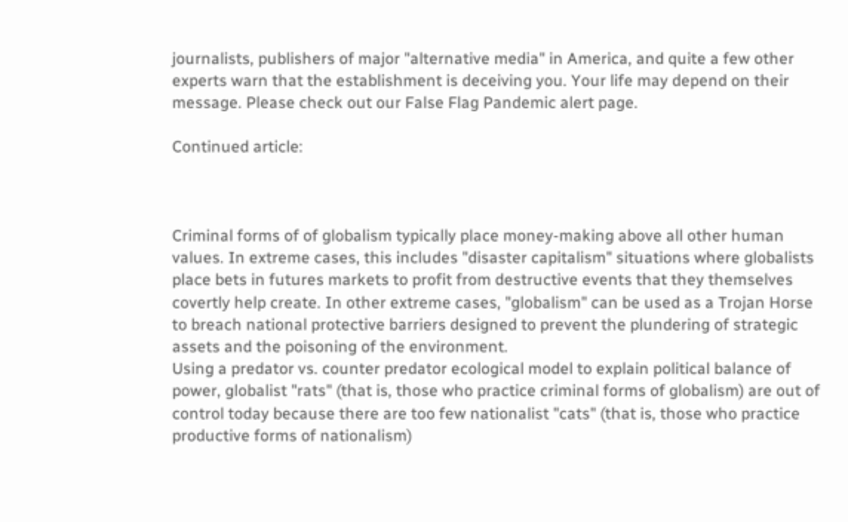journalists, publishers of major "alternative media" in America, and quite a few other experts warn that the establishment is deceiving you. Your life may depend on their message. Please check out our False Flag Pandemic alert page.

Continued article:



Criminal forms of of globalism typically place money-making above all other human values. In extreme cases, this includes "disaster capitalism" situations where globalists place bets in futures markets to profit from destructive events that they themselves covertly help create. In other extreme cases, "globalism" can be used as a Trojan Horse to breach national protective barriers designed to prevent the plundering of strategic assets and the poisoning of the environment.
Using a predator vs. counter predator ecological model to explain political balance of power, globalist "rats" (that is, those who practice criminal forms of globalism) are out of control today because there are too few nationalist "cats" (that is, those who practice productive forms of nationalism)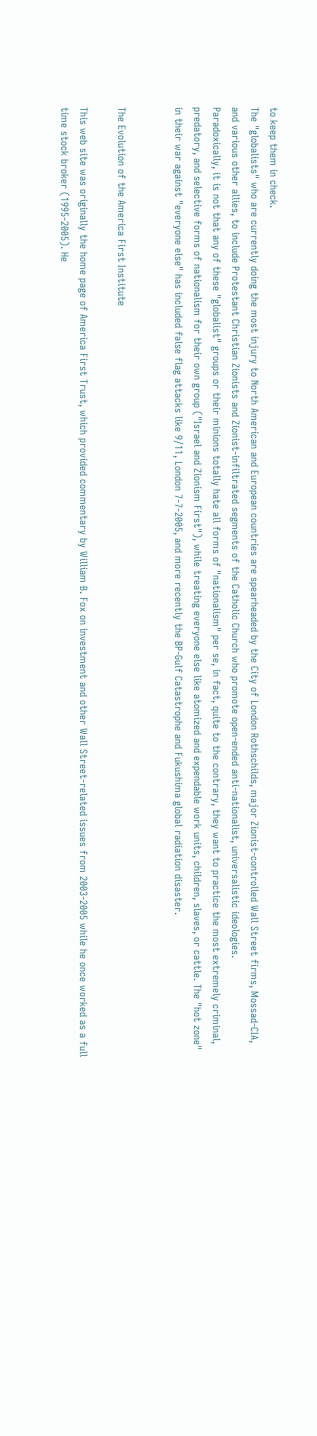to keep them in check.
The "globalists" who are currently doing the most injury to North American and European countries are spearheaded by the City of London Rothschilds, major Zionist-controlled Wall Street firms, Mossad-CIA, and various other allies, to include Protestant Christian Zionists and Zionist-infiltrated segments of the Catholic Church who promote open-ended anti-nationalist, universalistic ideologies.
Paradoxically, it is not that any of these "globalist" groups or their minions totally hate all forms of "nationalism" per se, in fact, quite to the contrary, they want to practice the most extremely criminal, predatory, and selective forms of nationalism for their own group ("Israel and Zionism First"), while treating everyone else like atomized and expendable work units, children, slaves, or cattle. The "hot zone" in their war against "everyone else" has included false flag attacks like 9/11, London 7-7-2005, and more recently the BP-Gulf Catastrophe and Fukushima global radiation disaster.


The Evolution of the America First Institute

This web site was originally the home page of America First Trust, which provided commentary by William B. Fox on investment and other Wall Street-related issues from 2003-2005 while he once worked as a full time stock broker (1995-2005). He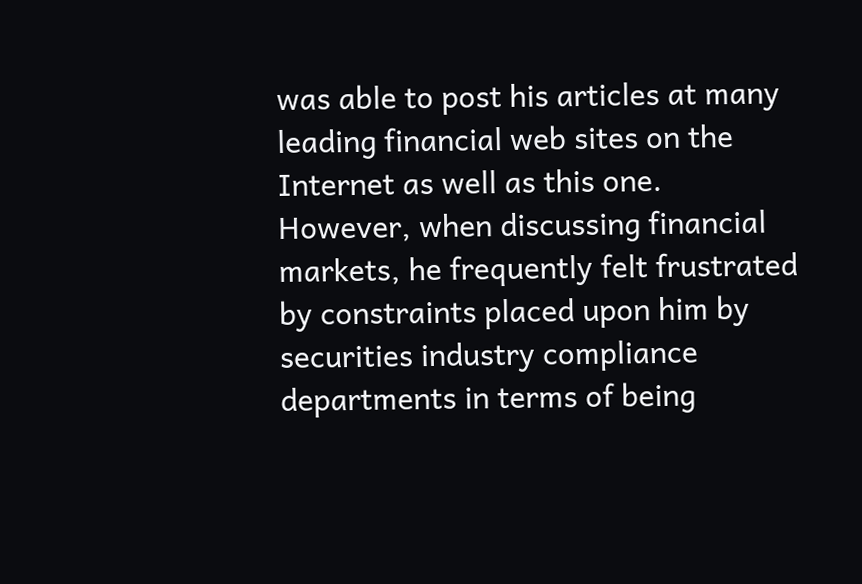was able to post his articles at many leading financial web sites on the Internet as well as this one. However, when discussing financial markets, he frequently felt frustrated by constraints placed upon him by securities industry compliance departments in terms of being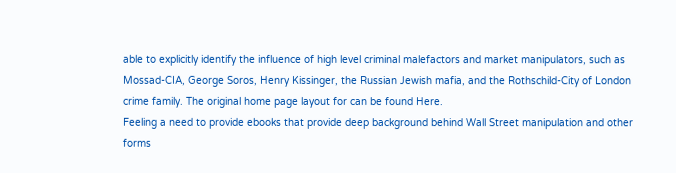able to explicitly identify the influence of high level criminal malefactors and market manipulators, such as Mossad-CIA, George Soros, Henry Kissinger, the Russian Jewish mafia, and the Rothschild-City of London crime family. The original home page layout for can be found Here.
Feeling a need to provide ebooks that provide deep background behind Wall Street manipulation and other forms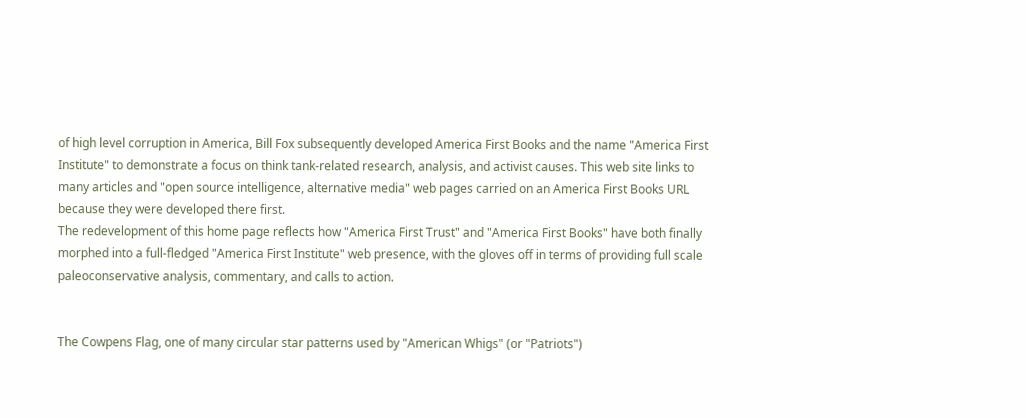of high level corruption in America, Bill Fox subsequently developed America First Books and the name "America First Institute" to demonstrate a focus on think tank-related research, analysis, and activist causes. This web site links to many articles and "open source intelligence, alternative media" web pages carried on an America First Books URL because they were developed there first.
The redevelopment of this home page reflects how "America First Trust" and "America First Books" have both finally morphed into a full-fledged "America First Institute" web presence, with the gloves off in terms of providing full scale paleoconservative analysis, commentary, and calls to action.


The Cowpens Flag, one of many circular star patterns used by "American Whigs" (or "Patriots")